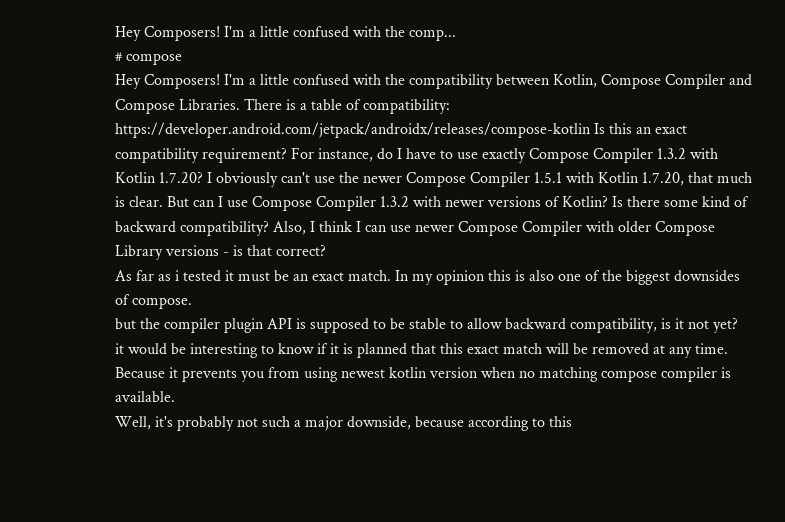Hey Composers! I'm a little confused with the comp...
# compose
Hey Composers! I'm a little confused with the compatibility between Kotlin, Compose Compiler and Compose Libraries. There is a table of compatibility: https://developer.android.com/jetpack/androidx/releases/compose-kotlin Is this an exact compatibility requirement? For instance, do I have to use exactly Compose Compiler 1.3.2 with Kotlin 1.7.20? I obviously can't use the newer Compose Compiler 1.5.1 with Kotlin 1.7.20, that much is clear. But can I use Compose Compiler 1.3.2 with newer versions of Kotlin? Is there some kind of backward compatibility? Also, I think I can use newer Compose Compiler with older Compose Library versions - is that correct?
As far as i tested it must be an exact match. In my opinion this is also one of the biggest downsides of compose.
but the compiler plugin API is supposed to be stable to allow backward compatibility, is it not yet?
it would be interesting to know if it is planned that this exact match will be removed at any time. Because it prevents you from using newest kotlin version when no matching compose compiler is available.
Well, it's probably not such a major downside, because according to this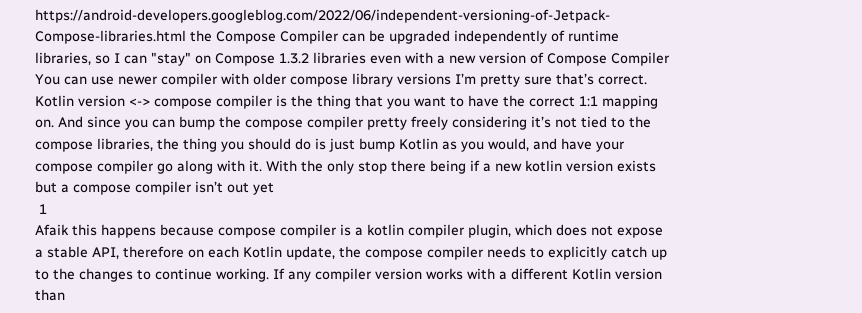https://android-developers.googleblog.com/2022/06/independent-versioning-of-Jetpack-Compose-libraries.html the Compose Compiler can be upgraded independently of runtime libraries, so I can "stay" on Compose 1.3.2 libraries even with a new version of Compose Compiler
You can use newer compiler with older compose library versions I’m pretty sure that’s correct. Kotlin version <-> compose compiler is the thing that you want to have the correct 1:1 mapping on. And since you can bump the compose compiler pretty freely considering it’s not tied to the compose libraries, the thing you should do is just bump Kotlin as you would, and have your compose compiler go along with it. With the only stop there being if a new kotlin version exists but a compose compiler isn’t out yet
 1
Afaik this happens because compose compiler is a kotlin compiler plugin, which does not expose a stable API, therefore on each Kotlin update, the compose compiler needs to explicitly catch up to the changes to continue working. If any compiler version works with a different Kotlin version than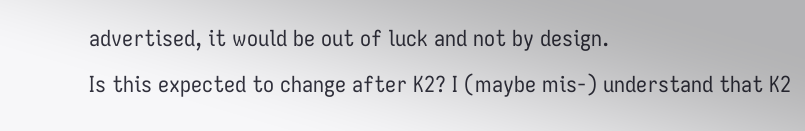advertised, it would be out of luck and not by design.
Is this expected to change after K2? I (maybe mis-) understand that K2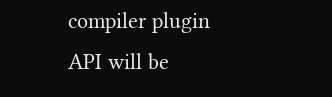compiler plugin API will be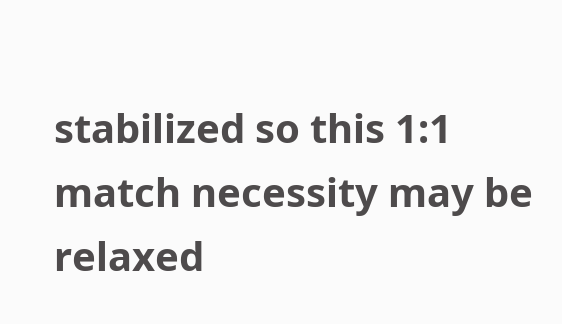stabilized so this 1:1 match necessity may be relaxed